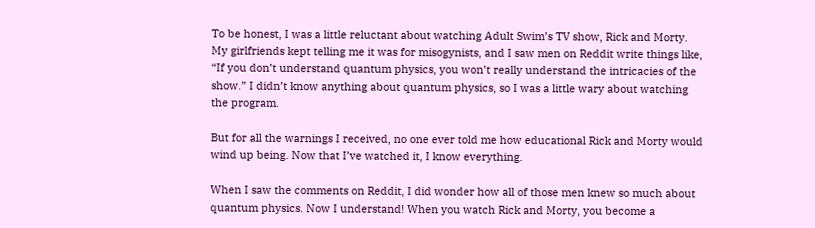To be honest, I was a little reluctant about watching Adult Swim’s TV show, Rick and Morty. My girlfriends kept telling me it was for misogynists, and I saw men on Reddit write things like, “If you don’t understand quantum physics, you won’t really understand the intricacies of the show.” I didn’t know anything about quantum physics, so I was a little wary about watching the program.

But for all the warnings I received, no one ever told me how educational Rick and Morty would wind up being. Now that I’ve watched it, I know everything.

When I saw the comments on Reddit, I did wonder how all of those men knew so much about quantum physics. Now I understand! When you watch Rick and Morty, you become a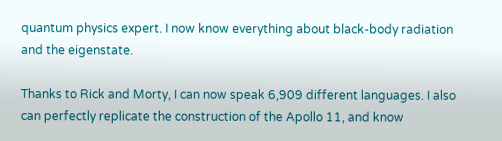quantum physics expert. I now know everything about black-body radiation and the eigenstate.

Thanks to Rick and Morty, I can now speak 6,909 different languages. I also can perfectly replicate the construction of the Apollo 11, and know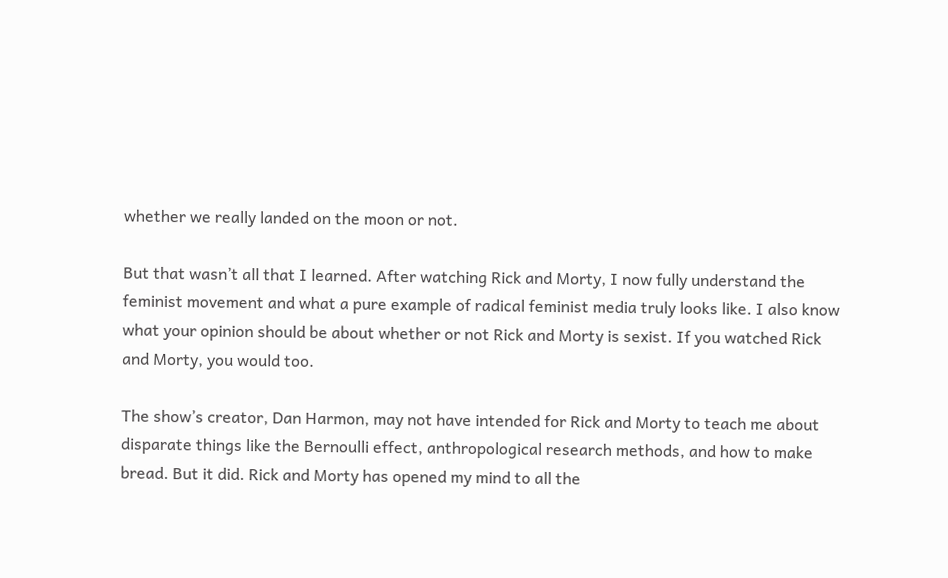whether we really landed on the moon or not.

But that wasn’t all that I learned. After watching Rick and Morty, I now fully understand the feminist movement and what a pure example of radical feminist media truly looks like. I also know what your opinion should be about whether or not Rick and Morty is sexist. If you watched Rick and Morty, you would too.

The show’s creator, Dan Harmon, may not have intended for Rick and Morty to teach me about disparate things like the Bernoulli effect, anthropological research methods, and how to make bread. But it did. Rick and Morty has opened my mind to all the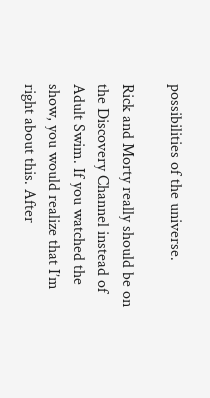possibilities of the universe.

Rick and Morty really should be on the Discovery Channel instead of Adult Swim. If you watched the show, you would realize that I’m right about this. After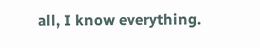all, I know everything.